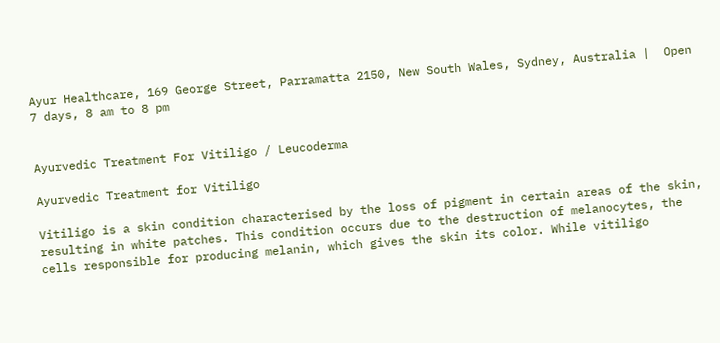Ayur Healthcare, 169 George Street, Parramatta 2150, New South Wales, Sydney, Australia |  Open 7 days, 8 am to 8 pm


Ayurvedic Treatment For Vitiligo / Leucoderma

Ayurvedic Treatment for Vitiligo

Vitiligo is a skin condition characterised by the loss of pigment in certain areas of the skin, resulting in white patches. This condition occurs due to the destruction of melanocytes, the cells responsible for producing melanin, which gives the skin its color. While vitiligo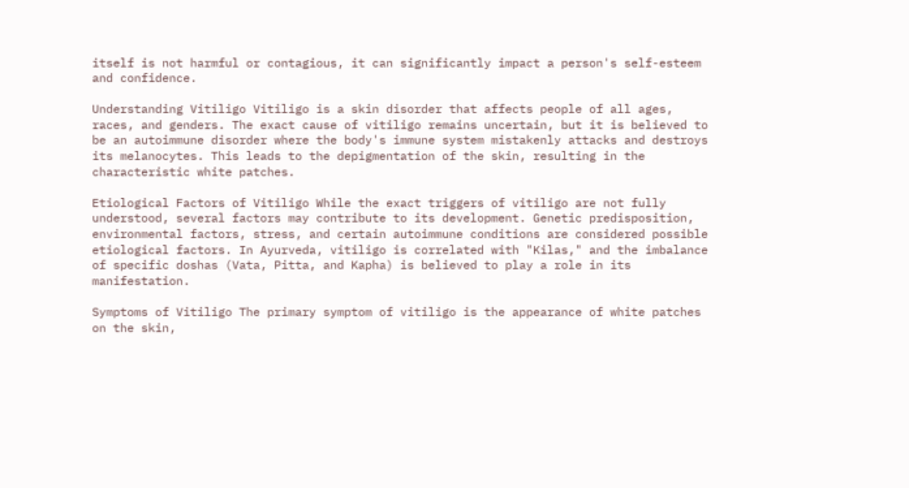itself is not harmful or contagious, it can significantly impact a person's self-esteem and confidence.

Understanding Vitiligo Vitiligo is a skin disorder that affects people of all ages, races, and genders. The exact cause of vitiligo remains uncertain, but it is believed to be an autoimmune disorder where the body's immune system mistakenly attacks and destroys its melanocytes. This leads to the depigmentation of the skin, resulting in the characteristic white patches.

Etiological Factors of Vitiligo While the exact triggers of vitiligo are not fully understood, several factors may contribute to its development. Genetic predisposition, environmental factors, stress, and certain autoimmune conditions are considered possible etiological factors. In Ayurveda, vitiligo is correlated with "Kilas," and the imbalance of specific doshas (Vata, Pitta, and Kapha) is believed to play a role in its manifestation.

Symptoms of Vitiligo The primary symptom of vitiligo is the appearance of white patches on the skin,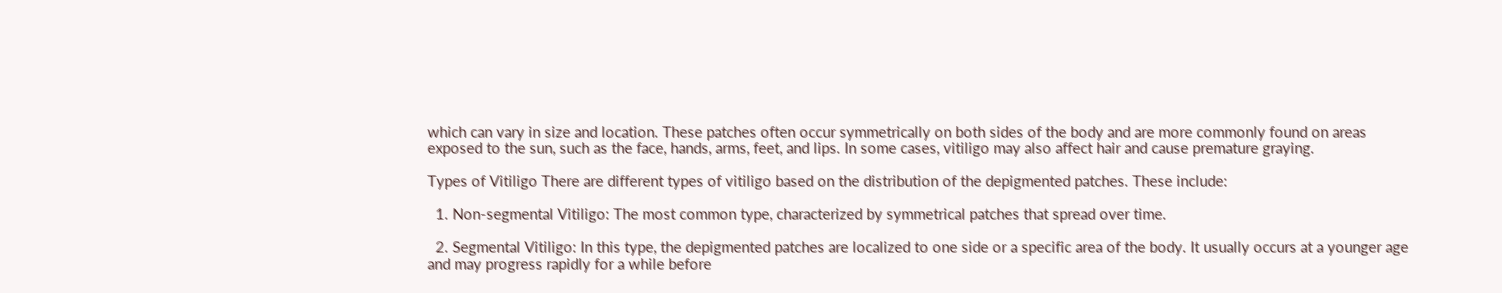which can vary in size and location. These patches often occur symmetrically on both sides of the body and are more commonly found on areas exposed to the sun, such as the face, hands, arms, feet, and lips. In some cases, vitiligo may also affect hair and cause premature graying.

Types of Vitiligo There are different types of vitiligo based on the distribution of the depigmented patches. These include:

  1. Non-segmental Vitiligo: The most common type, characterized by symmetrical patches that spread over time.

  2. Segmental Vitiligo: In this type, the depigmented patches are localized to one side or a specific area of the body. It usually occurs at a younger age and may progress rapidly for a while before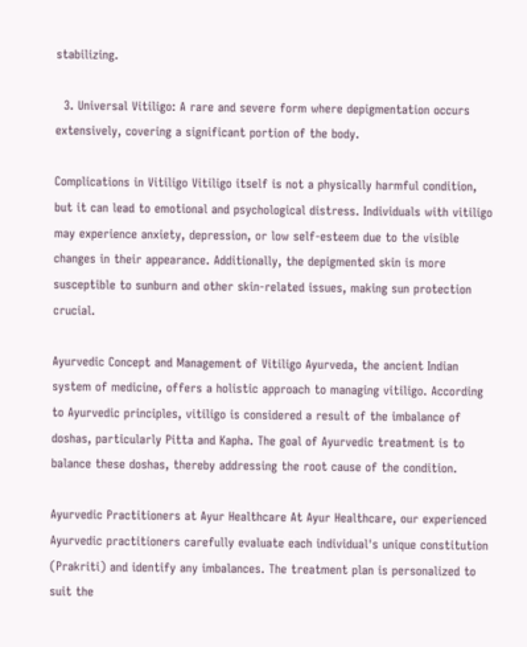stabilizing.

  3. Universal Vitiligo: A rare and severe form where depigmentation occurs extensively, covering a significant portion of the body.

Complications in Vitiligo Vitiligo itself is not a physically harmful condition, but it can lead to emotional and psychological distress. Individuals with vitiligo may experience anxiety, depression, or low self-esteem due to the visible changes in their appearance. Additionally, the depigmented skin is more susceptible to sunburn and other skin-related issues, making sun protection crucial.

Ayurvedic Concept and Management of Vitiligo Ayurveda, the ancient Indian system of medicine, offers a holistic approach to managing vitiligo. According to Ayurvedic principles, vitiligo is considered a result of the imbalance of doshas, particularly Pitta and Kapha. The goal of Ayurvedic treatment is to balance these doshas, thereby addressing the root cause of the condition.

Ayurvedic Practitioners at Ayur Healthcare At Ayur Healthcare, our experienced Ayurvedic practitioners carefully evaluate each individual's unique constitution (Prakriti) and identify any imbalances. The treatment plan is personalized to suit the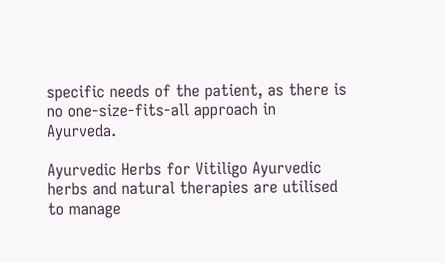specific needs of the patient, as there is no one-size-fits-all approach in Ayurveda.

Ayurvedic Herbs for Vitiligo Ayurvedic herbs and natural therapies are utilised to manage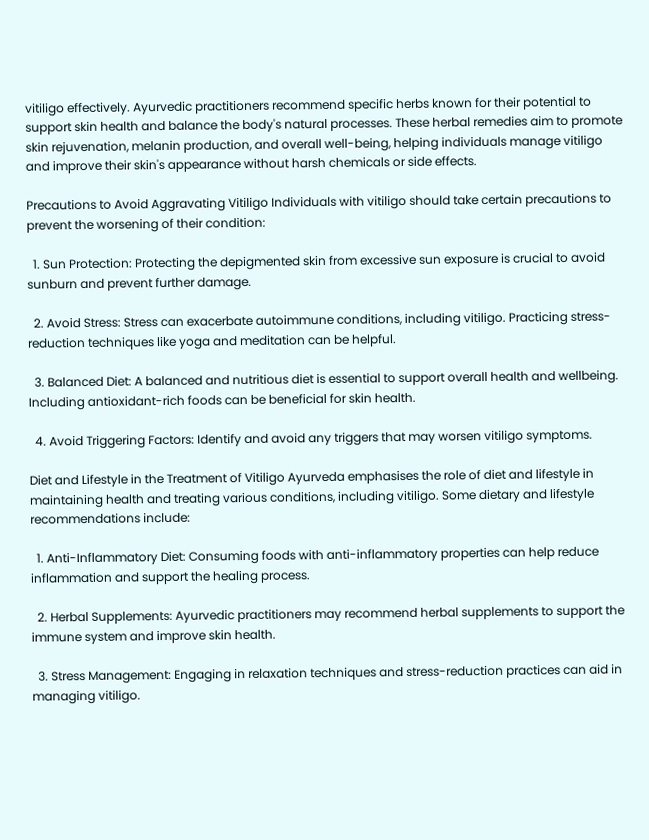vitiligo effectively. Ayurvedic practitioners recommend specific herbs known for their potential to support skin health and balance the body's natural processes. These herbal remedies aim to promote skin rejuvenation, melanin production, and overall well-being, helping individuals manage vitiligo and improve their skin's appearance without harsh chemicals or side effects.

Precautions to Avoid Aggravating Vitiligo Individuals with vitiligo should take certain precautions to prevent the worsening of their condition:

  1. Sun Protection: Protecting the depigmented skin from excessive sun exposure is crucial to avoid sunburn and prevent further damage.

  2. Avoid Stress: Stress can exacerbate autoimmune conditions, including vitiligo. Practicing stress-reduction techniques like yoga and meditation can be helpful.

  3. Balanced Diet: A balanced and nutritious diet is essential to support overall health and wellbeing. Including antioxidant-rich foods can be beneficial for skin health.

  4. Avoid Triggering Factors: Identify and avoid any triggers that may worsen vitiligo symptoms.

Diet and Lifestyle in the Treatment of Vitiligo Ayurveda emphasises the role of diet and lifestyle in maintaining health and treating various conditions, including vitiligo. Some dietary and lifestyle recommendations include:

  1. Anti-Inflammatory Diet: Consuming foods with anti-inflammatory properties can help reduce inflammation and support the healing process.

  2. Herbal Supplements: Ayurvedic practitioners may recommend herbal supplements to support the immune system and improve skin health.

  3. Stress Management: Engaging in relaxation techniques and stress-reduction practices can aid in managing vitiligo.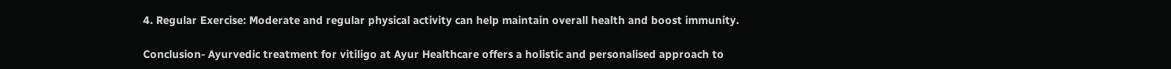4. Regular Exercise: Moderate and regular physical activity can help maintain overall health and boost immunity.

Conclusion- Ayurvedic treatment for vitiligo at Ayur Healthcare offers a holistic and personalised approach to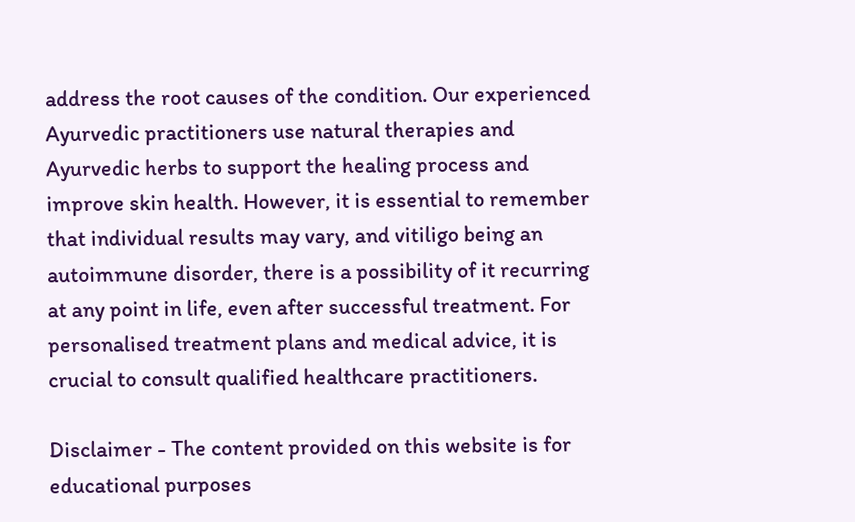address the root causes of the condition. Our experienced Ayurvedic practitioners use natural therapies and Ayurvedic herbs to support the healing process and improve skin health. However, it is essential to remember that individual results may vary, and vitiligo being an autoimmune disorder, there is a possibility of it recurring at any point in life, even after successful treatment. For personalised treatment plans and medical advice, it is crucial to consult qualified healthcare practitioners.

Disclaimer - The content provided on this website is for educational purposes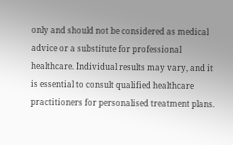only and should not be considered as medical advice or a substitute for professional healthcare. Individual results may vary, and it is essential to consult qualified healthcare practitioners for personalised treatment plans.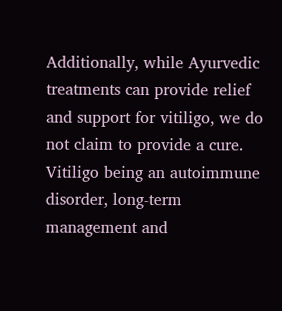Additionally, while Ayurvedic treatments can provide relief and support for vitiligo, we do not claim to provide a cure. Vitiligo being an autoimmune disorder, long-term management and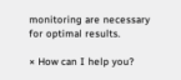monitoring are necessary for optimal results.

× How can I help you?